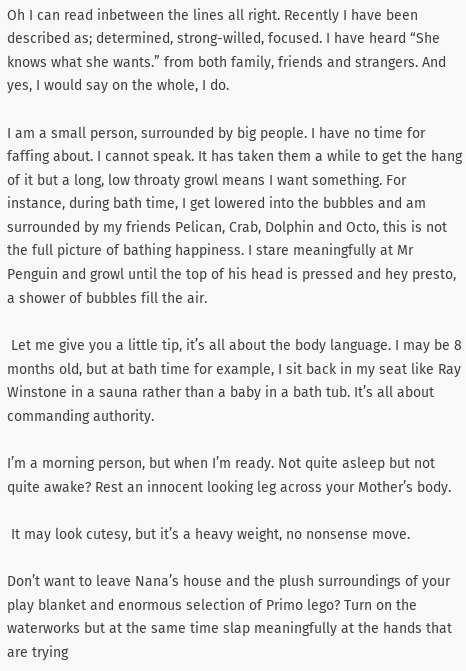Oh I can read inbetween the lines all right. Recently I have been described as; determined, strong-willed, focused. I have heard “She knows what she wants.” from both family, friends and strangers. And yes, I would say on the whole, I do.

I am a small person, surrounded by big people. I have no time for faffing about. I cannot speak. It has taken them a while to get the hang of it but a long, low throaty growl means I want something. For instance, during bath time, I get lowered into the bubbles and am surrounded by my friends Pelican, Crab, Dolphin and Octo, this is not the full picture of bathing happiness. I stare meaningfully at Mr Penguin and growl until the top of his head is pressed and hey presto, a shower of bubbles fill the air.

 Let me give you a little tip, it’s all about the body language. I may be 8 months old, but at bath time for example, I sit back in my seat like Ray Winstone in a sauna rather than a baby in a bath tub. It’s all about commanding authority.

I’m a morning person, but when I’m ready. Not quite asleep but not quite awake? Rest an innocent looking leg across your Mother’s body.

 It may look cutesy, but it’s a heavy weight, no nonsense move.

Don’t want to leave Nana’s house and the plush surroundings of your play blanket and enormous selection of Primo lego? Turn on the waterworks but at the same time slap meaningfully at the hands that are trying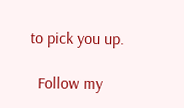to pick you up.

  Follow my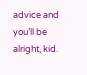advice and you’ll be alright, kid.